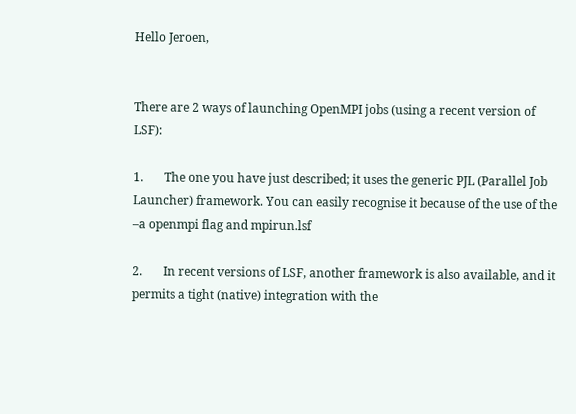Hello Jeroen,


There are 2 ways of launching OpenMPI jobs (using a recent version of LSF):

1.       The one you have just described; it uses the generic PJL (Parallel Job Launcher) framework. You can easily recognise it because of the use of the –a openmpi flag and mpirun.lsf

2.       In recent versions of LSF, another framework is also available, and it permits a tight (native) integration with the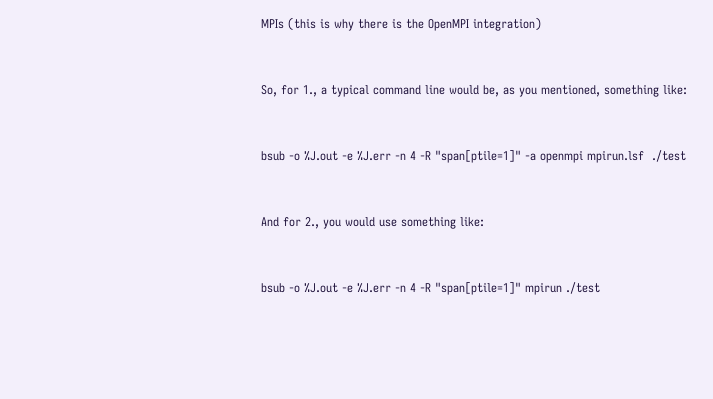MPIs (this is why there is the OpenMPI integration)


So, for 1., a typical command line would be, as you mentioned, something like:


bsub -o %J.out -e %J.err -n 4 -R "span[ptile=1]" -a openmpi mpirun.lsf  ./test


And for 2., you would use something like:


bsub -o %J.out -e %J.err -n 4 -R "span[ptile=1]" mpirun ./test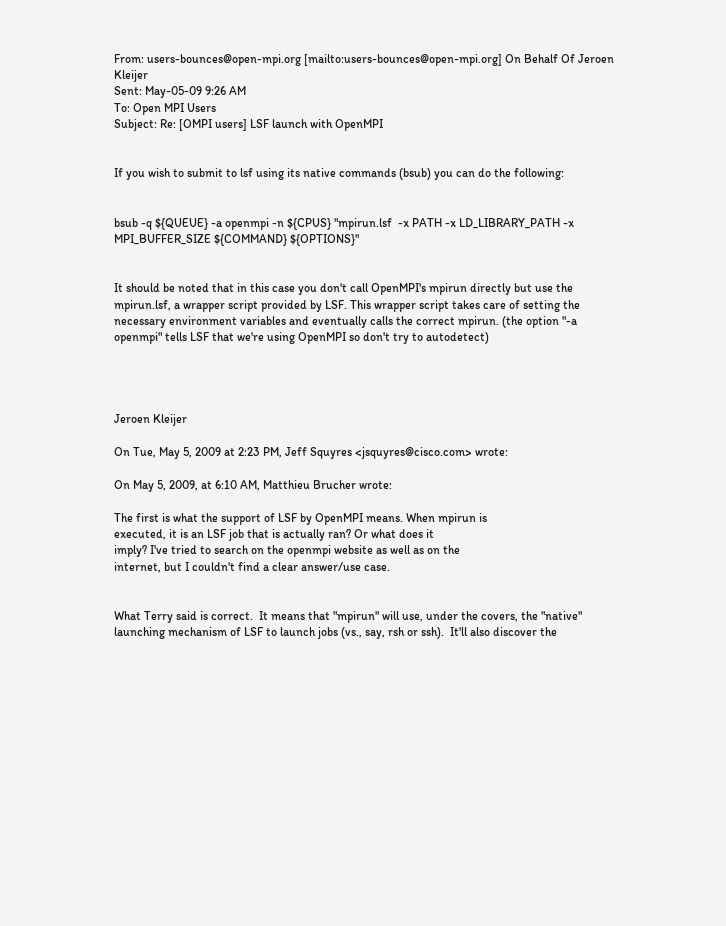From: users-bounces@open-mpi.org [mailto:users-bounces@open-mpi.org] On Behalf Of Jeroen Kleijer
Sent: May-05-09 9:26 AM
To: Open MPI Users
Subject: Re: [OMPI users] LSF launch with OpenMPI


If you wish to submit to lsf using its native commands (bsub) you can do the following:


bsub -q ${QUEUE} -a openmpi -n ${CPUS} "mpirun.lsf  -x PATH -x LD_LIBRARY_PATH -x MPI_BUFFER_SIZE ${COMMAND} ${OPTIONS}"


It should be noted that in this case you don't call OpenMPI's mpirun directly but use the mpirun.lsf, a wrapper script provided by LSF. This wrapper script takes care of setting the necessary environment variables and eventually calls the correct mpirun. (the option "-a openmpi" tells LSF that we're using OpenMPI so don't try to autodetect)




Jeroen Kleijer

On Tue, May 5, 2009 at 2:23 PM, Jeff Squyres <jsquyres@cisco.com> wrote:

On May 5, 2009, at 6:10 AM, Matthieu Brucher wrote:

The first is what the support of LSF by OpenMPI means. When mpirun is
executed, it is an LSF job that is actually ran? Or what does it
imply? I've tried to search on the openmpi website as well as on the
internet, but I couldn't find a clear answer/use case.


What Terry said is correct.  It means that "mpirun" will use, under the covers, the "native" launching mechanism of LSF to launch jobs (vs., say, rsh or ssh).  It'll also discover the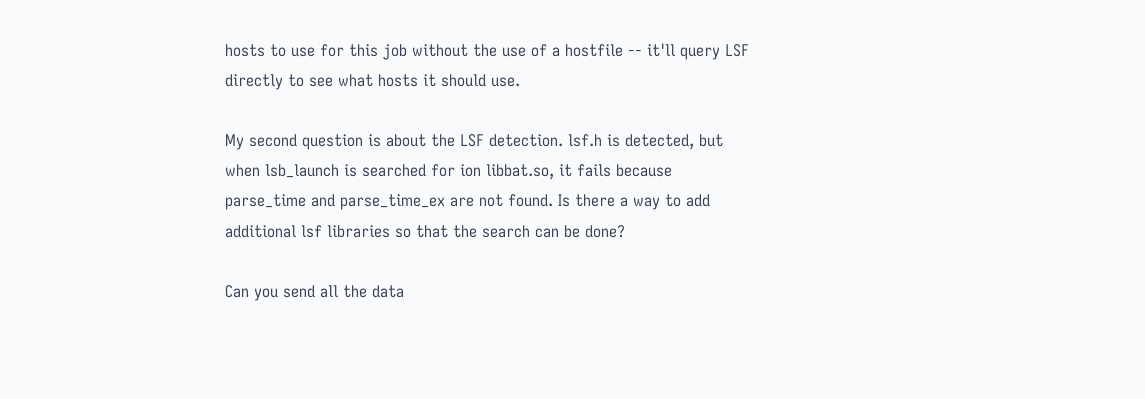hosts to use for this job without the use of a hostfile -- it'll query LSF directly to see what hosts it should use.

My second question is about the LSF detection. lsf.h is detected, but
when lsb_launch is searched for ion libbat.so, it fails because
parse_time and parse_time_ex are not found. Is there a way to add
additional lsf libraries so that the search can be done?

Can you send all the data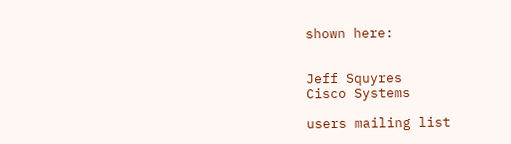shown here:


Jeff Squyres
Cisco Systems

users mailing list